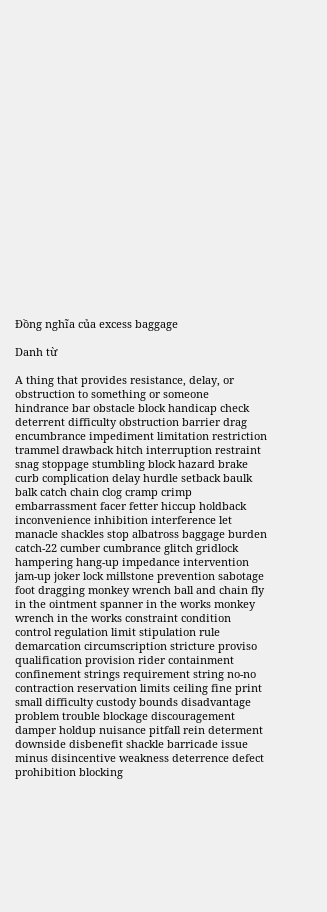Đồng nghĩa của excess baggage

Danh từ

A thing that provides resistance, delay, or obstruction to something or someone
hindrance bar obstacle block handicap check deterrent difficulty obstruction barrier drag encumbrance impediment limitation restriction trammel drawback hitch interruption restraint snag stoppage stumbling block hazard brake curb complication delay hurdle setback baulk balk catch chain clog cramp crimp embarrassment facer fetter hiccup holdback inconvenience inhibition interference let manacle shackles stop albatross baggage burden catch-22 cumber cumbrance glitch gridlock hampering hang-up impedance intervention jam-up joker lock millstone prevention sabotage foot dragging monkey wrench ball and chain fly in the ointment spanner in the works monkey wrench in the works constraint condition control regulation limit stipulation rule demarcation circumscription stricture proviso qualification provision rider containment confinement strings requirement string no-no contraction reservation limits ceiling fine print small difficulty custody bounds disadvantage problem trouble blockage discouragement damper holdup nuisance pitfall rein determent downside disbenefit shackle barricade issue minus disincentive weakness deterrence defect prohibition blocking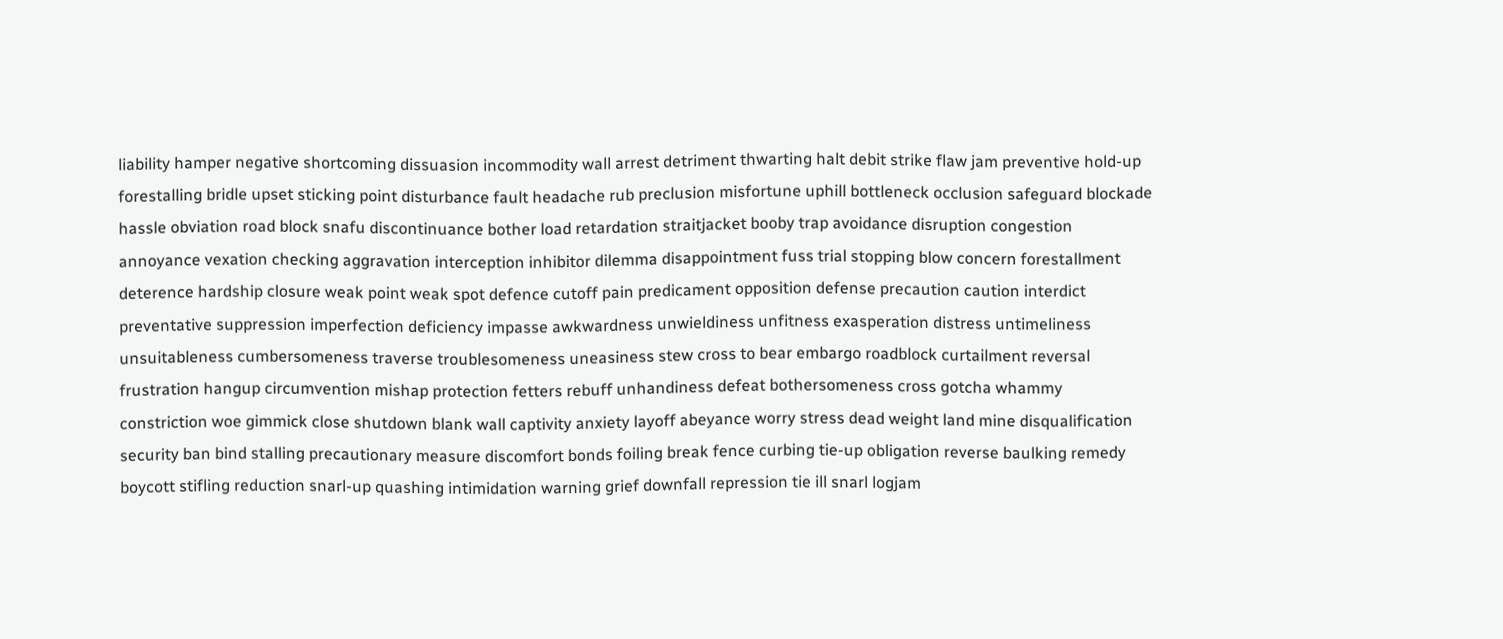liability hamper negative shortcoming dissuasion incommodity wall arrest detriment thwarting halt debit strike flaw jam preventive hold-up forestalling bridle upset sticking point disturbance fault headache rub preclusion misfortune uphill bottleneck occlusion safeguard blockade hassle obviation road block snafu discontinuance bother load retardation straitjacket booby trap avoidance disruption congestion annoyance vexation checking aggravation interception inhibitor dilemma disappointment fuss trial stopping blow concern forestallment deterence hardship closure weak point weak spot defence cutoff pain predicament opposition defense precaution caution interdict preventative suppression imperfection deficiency impasse awkwardness unwieldiness unfitness exasperation distress untimeliness unsuitableness cumbersomeness traverse troublesomeness uneasiness stew cross to bear embargo roadblock curtailment reversal frustration hangup circumvention mishap protection fetters rebuff unhandiness defeat bothersomeness cross gotcha whammy constriction woe gimmick close shutdown blank wall captivity anxiety layoff abeyance worry stress dead weight land mine disqualification security ban bind stalling precautionary measure discomfort bonds foiling break fence curbing tie-up obligation reverse baulking remedy boycott stifling reduction snarl-up quashing intimidation warning grief downfall repression tie ill snarl logjam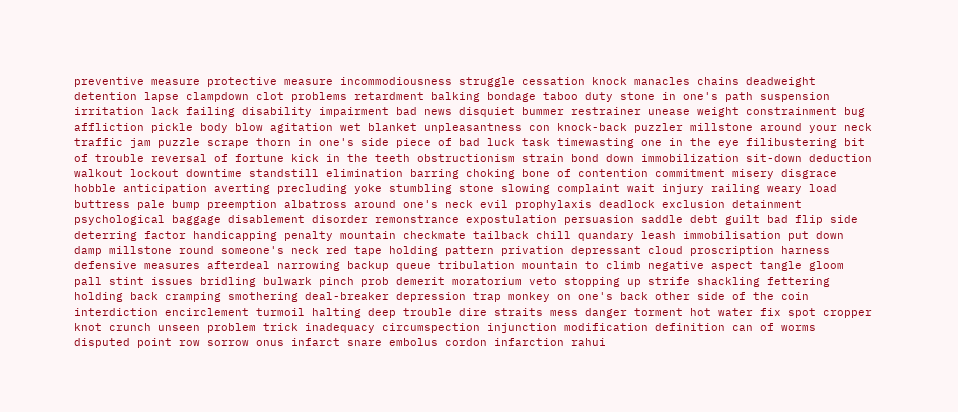preventive measure protective measure incommodiousness struggle cessation knock manacles chains deadweight detention lapse clampdown clot problems retardment balking bondage taboo duty stone in one's path suspension irritation lack failing disability impairment bad news disquiet bummer restrainer unease weight constrainment bug affliction pickle body blow agitation wet blanket unpleasantness con knock-back puzzler millstone around your neck traffic jam puzzle scrape thorn in one's side piece of bad luck task timewasting one in the eye filibustering bit of trouble reversal of fortune kick in the teeth obstructionism strain bond down immobilization sit-down deduction walkout lockout downtime standstill elimination barring choking bone of contention commitment misery disgrace hobble anticipation averting precluding yoke stumbling stone slowing complaint wait injury railing weary load buttress pale bump preemption albatross around one's neck evil prophylaxis deadlock exclusion detainment psychological baggage disablement disorder remonstrance expostulation persuasion saddle debt guilt bad flip side deterring factor handicapping penalty mountain checkmate tailback chill quandary leash immobilisation put down damp millstone round someone's neck red tape holding pattern privation depressant cloud proscription harness defensive measures afterdeal narrowing backup queue tribulation mountain to climb negative aspect tangle gloom pall stint issues bridling bulwark pinch prob demerit moratorium veto stopping up strife shackling fettering holding back cramping smothering deal-breaker depression trap monkey on one's back other side of the coin interdiction encirclement turmoil halting deep trouble dire straits mess danger torment hot water fix spot cropper knot crunch unseen problem trick inadequacy circumspection injunction modification definition can of worms disputed point row sorrow onus infarct snare embolus cordon infarction rahui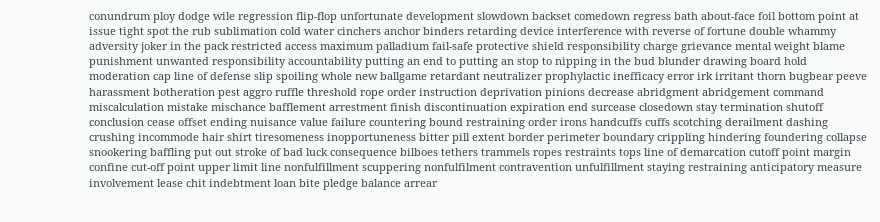conundrum ploy dodge wile regression flip-flop unfortunate development slowdown backset comedown regress bath about-face foil bottom point at issue tight spot the rub sublimation cold water cinchers anchor binders retarding device interference with reverse of fortune double whammy adversity joker in the pack restricted access maximum palladium fail-safe protective shield responsibility charge grievance mental weight blame punishment unwanted responsibility accountability putting an end to putting an stop to nipping in the bud blunder drawing board hold moderation cap line of defense slip spoiling whole new ballgame retardant neutralizer prophylactic inefficacy error irk irritant thorn bugbear peeve harassment botheration pest aggro ruffle threshold rope order instruction deprivation pinions decrease abridgment abridgement command miscalculation mistake mischance bafflement arrestment finish discontinuation expiration end surcease closedown stay termination shutoff conclusion cease offset ending nuisance value failure countering bound restraining order irons handcuffs cuffs scotching derailment dashing crushing incommode hair shirt tiresomeness inopportuneness bitter pill extent border perimeter boundary crippling hindering foundering collapse snookering baffling put out stroke of bad luck consequence bilboes tethers trammels ropes restraints tops line of demarcation cutoff point margin confine cut-off point upper limit line nonfulfillment scuppering nonfulfilment contravention unfulfillment staying restraining anticipatory measure involvement lease chit indebtment loan bite pledge balance arrear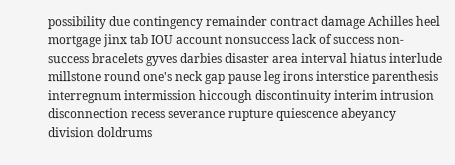possibility due contingency remainder contract damage Achilles heel mortgage jinx tab IOU account nonsuccess lack of success non-success bracelets gyves darbies disaster area interval hiatus interlude millstone round one's neck gap pause leg irons interstice parenthesis interregnum intermission hiccough discontinuity interim intrusion disconnection recess severance rupture quiescence abeyancy division doldrums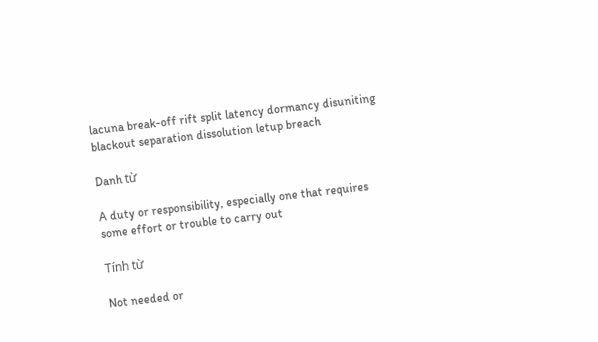lacuna break-off rift split latency dormancy disuniting blackout separation dissolution letup breach

Danh từ

A duty or responsibility, especially one that requires some effort or trouble to carry out

Tính từ

Not needed or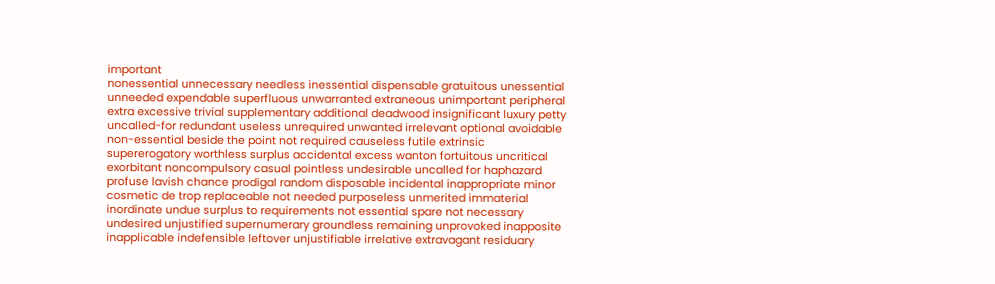important
nonessential unnecessary needless inessential dispensable gratuitous unessential unneeded expendable superfluous unwarranted extraneous unimportant peripheral extra excessive trivial supplementary additional deadwood insignificant luxury petty uncalled-for redundant useless unrequired unwanted irrelevant optional avoidable non-essential beside the point not required causeless futile extrinsic supererogatory worthless surplus accidental excess wanton fortuitous uncritical exorbitant noncompulsory casual pointless undesirable uncalled for haphazard profuse lavish chance prodigal random disposable incidental inappropriate minor cosmetic de trop replaceable not needed purposeless unmerited immaterial inordinate undue surplus to requirements not essential spare not necessary undesired unjustified supernumerary groundless remaining unprovoked inapposite inapplicable indefensible leftover unjustifiable irrelative extravagant residuary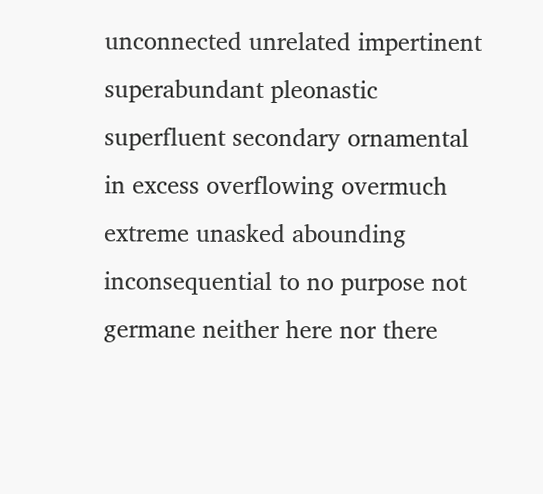unconnected unrelated impertinent superabundant pleonastic superfluent secondary ornamental in excess overflowing overmuch extreme unasked abounding inconsequential to no purpose not germane neither here nor there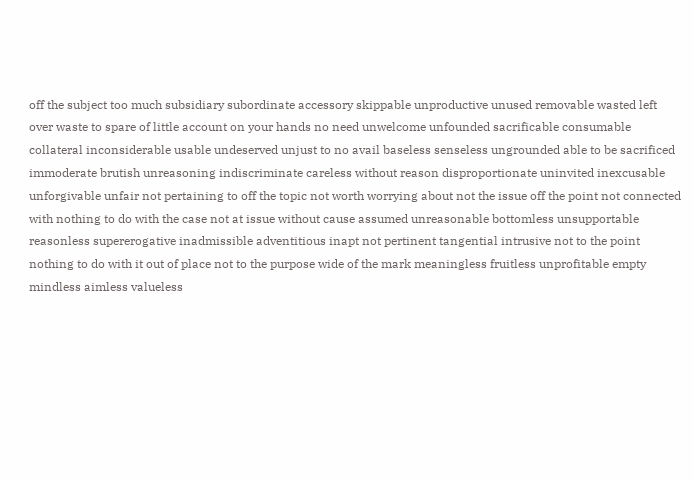off the subject too much subsidiary subordinate accessory skippable unproductive unused removable wasted left over waste to spare of little account on your hands no need unwelcome unfounded sacrificable consumable collateral inconsiderable usable undeserved unjust to no avail baseless senseless ungrounded able to be sacrificed immoderate brutish unreasoning indiscriminate careless without reason disproportionate uninvited inexcusable unforgivable unfair not pertaining to off the topic not worth worrying about not the issue off the point not connected with nothing to do with the case not at issue without cause assumed unreasonable bottomless unsupportable reasonless supererogative inadmissible adventitious inapt not pertinent tangential intrusive not to the point nothing to do with it out of place not to the purpose wide of the mark meaningless fruitless unprofitable empty mindless aimless valueless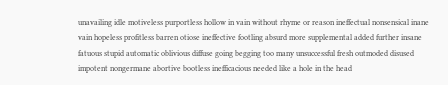unavailing idle motiveless purportless hollow in vain without rhyme or reason ineffectual nonsensical inane vain hopeless profitless barren otiose ineffective footling absurd more supplemental added further insane fatuous stupid automatic oblivious diffuse going begging too many unsuccessful fresh outmoded disused impotent nongermane abortive bootless inefficacious needed like a hole in the head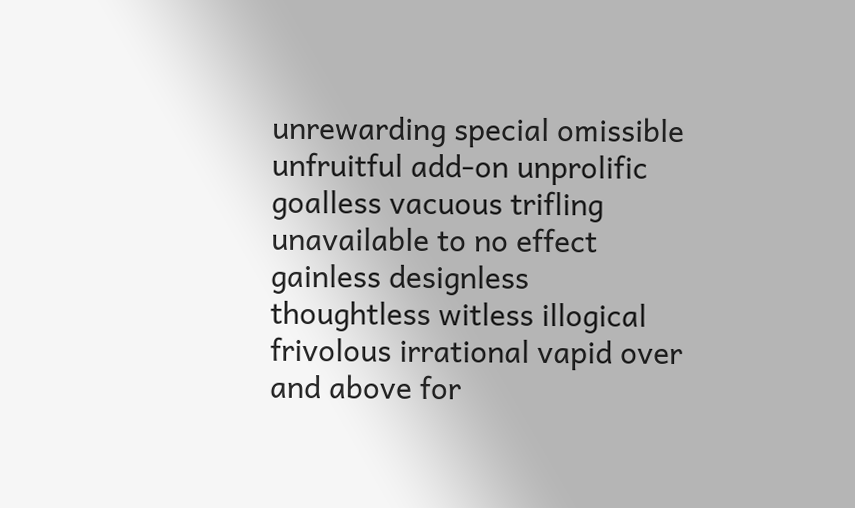unrewarding special omissible unfruitful add-on unprolific goalless vacuous trifling unavailable to no effect gainless designless thoughtless witless illogical frivolous irrational vapid over and above for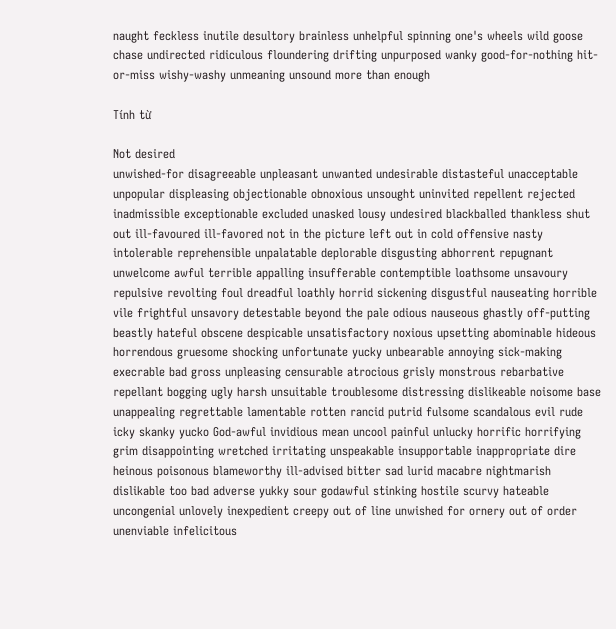naught feckless inutile desultory brainless unhelpful spinning one's wheels wild goose chase undirected ridiculous floundering drifting unpurposed wanky good-for-nothing hit-or-miss wishy-washy unmeaning unsound more than enough

Tính từ

Not desired
unwished-for disagreeable unpleasant unwanted undesirable distasteful unacceptable unpopular displeasing objectionable obnoxious unsought uninvited repellent rejected inadmissible exceptionable excluded unasked lousy undesired blackballed thankless shut out ill-favoured ill-favored not in the picture left out in cold offensive nasty intolerable reprehensible unpalatable deplorable disgusting abhorrent repugnant unwelcome awful terrible appalling insufferable contemptible loathsome unsavoury repulsive revolting foul dreadful loathly horrid sickening disgustful nauseating horrible vile frightful unsavory detestable beyond the pale odious nauseous ghastly off-putting beastly hateful obscene despicable unsatisfactory noxious upsetting abominable hideous horrendous gruesome shocking unfortunate yucky unbearable annoying sick-making execrable bad gross unpleasing censurable atrocious grisly monstrous rebarbative repellant bogging ugly harsh unsuitable troublesome distressing dislikeable noisome base unappealing regrettable lamentable rotten rancid putrid fulsome scandalous evil rude icky skanky yucko God-awful invidious mean uncool painful unlucky horrific horrifying grim disappointing wretched irritating unspeakable insupportable inappropriate dire heinous poisonous blameworthy ill-advised bitter sad lurid macabre nightmarish dislikable too bad adverse yukky sour godawful stinking hostile scurvy hateable uncongenial unlovely inexpedient creepy out of line unwished for ornery out of order unenviable infelicitous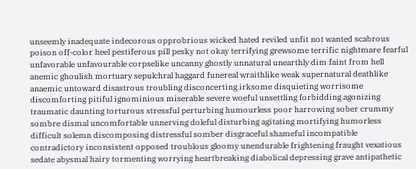unseemly inadequate indecorous opprobrious wicked hated reviled unfit not wanted scabrous poison off-color heel pestiferous pill pesky not okay terrifying grewsome terrific nightmare fearful unfavorable unfavourable corpselike uncanny ghostly unnatural unearthly dim faint from hell anemic ghoulish mortuary sepulchral haggard funereal wraithlike weak supernatural deathlike anaemic untoward disastrous troubling disconcerting irksome disquieting worrisome discomforting pitiful ignominious miserable severe woeful unsettling forbidding agonizing traumatic daunting torturous stressful perturbing humourless poor harrowing sober crummy sombre dismal uncomfortable unnerving doleful disturbing agitating mortifying humorless difficult solemn discomposing distressful somber disgraceful shameful incompatible contradictory inconsistent opposed troublous gloomy unendurable frightening fraught vexatious sedate abysmal hairy tormenting worrying heartbreaking diabolical depressing grave antipathetic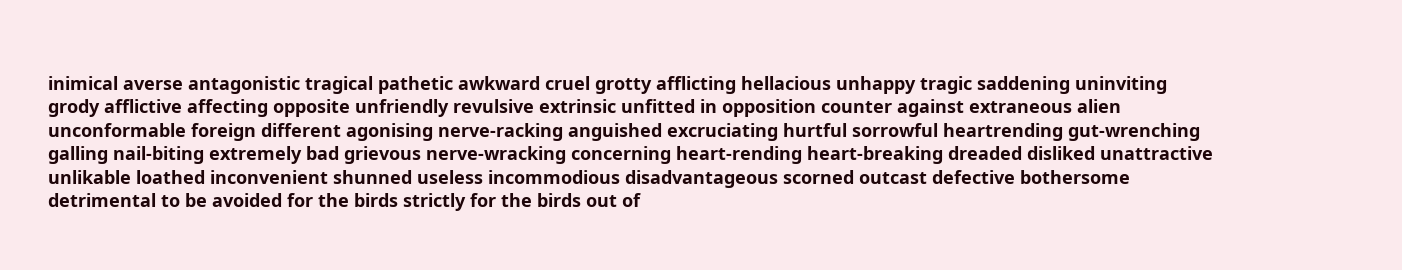inimical averse antagonistic tragical pathetic awkward cruel grotty afflicting hellacious unhappy tragic saddening uninviting grody afflictive affecting opposite unfriendly revulsive extrinsic unfitted in opposition counter against extraneous alien unconformable foreign different agonising nerve-racking anguished excruciating hurtful sorrowful heartrending gut-wrenching galling nail-biting extremely bad grievous nerve-wracking concerning heart-rending heart-breaking dreaded disliked unattractive unlikable loathed inconvenient shunned useless incommodious disadvantageous scorned outcast defective bothersome detrimental to be avoided for the birds strictly for the birds out of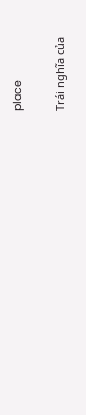place

Trái nghĩa của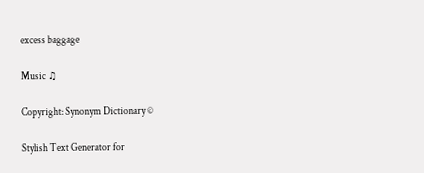excess baggage

Music ♫

Copyright: Synonym Dictionary ©

Stylish Text Generator for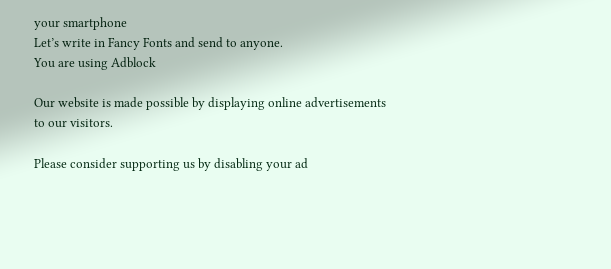your smartphone
Let’s write in Fancy Fonts and send to anyone.
You are using Adblock

Our website is made possible by displaying online advertisements to our visitors.

Please consider supporting us by disabling your ad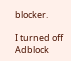blocker.

I turned off Adblock